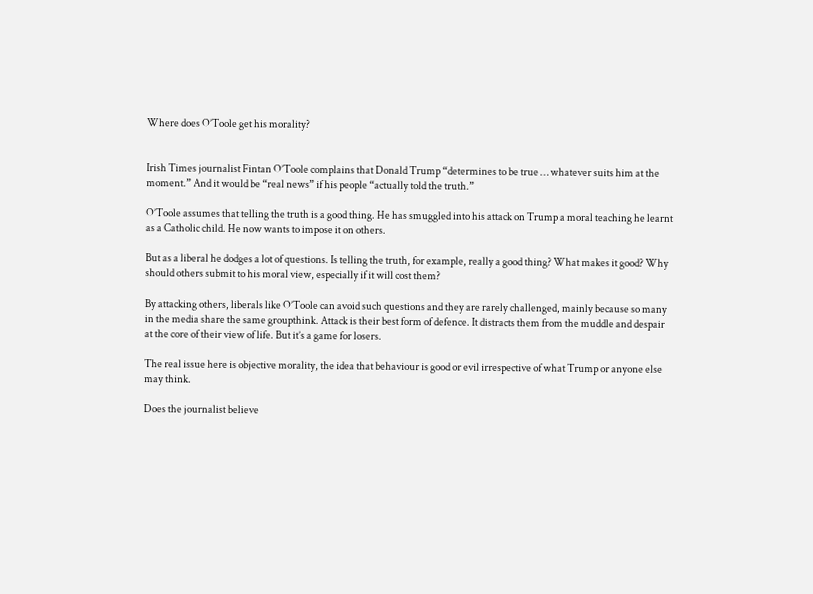Where does O’Toole get his morality?


Irish Times journalist Fintan O’Toole complains that Donald Trump “determines to be true … whatever suits him at the moment.” And it would be “real news” if his people “actually told the truth.”

O’Toole assumes that telling the truth is a good thing. He has smuggled into his attack on Trump a moral teaching he learnt as a Catholic child. He now wants to impose it on others.

But as a liberal he dodges a lot of questions. Is telling the truth, for example, really a good thing? What makes it good? Why should others submit to his moral view, especially if it will cost them?

By attacking others, liberals like O’Toole can avoid such questions and they are rarely challenged, mainly because so many in the media share the same groupthink. Attack is their best form of defence. It distracts them from the muddle and despair at the core of their view of life. But it’s a game for losers.

The real issue here is objective morality, the idea that behaviour is good or evil irrespective of what Trump or anyone else may think.

Does the journalist believe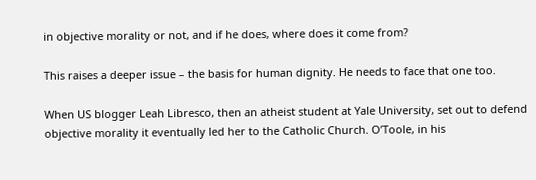in objective morality or not, and if he does, where does it come from?

This raises a deeper issue – the basis for human dignity. He needs to face that one too.

When US blogger Leah Libresco, then an atheist student at Yale University, set out to defend objective morality it eventually led her to the Catholic Church. O’Toole, in his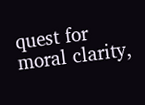quest for moral clarity,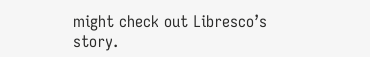might check out Libresco’s story.